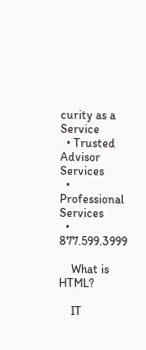curity as a Service
  • Trusted Advisor Services
  • Professional Services
  • 877.599.3999

    What is HTML?

    IT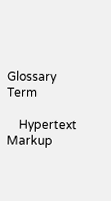Glossary Term

    Hypertext Markup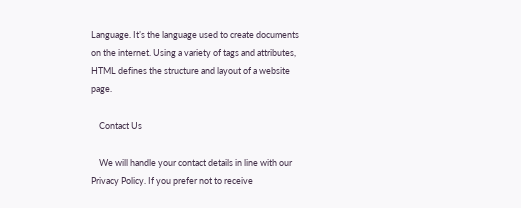Language. It’s the language used to create documents on the internet. Using a variety of tags and attributes, HTML defines the structure and layout of a website page.

    Contact Us

    We will handle your contact details in line with our Privacy Policy. If you prefer not to receive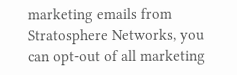marketing emails from Stratosphere Networks, you can opt-out of all marketing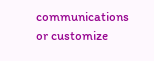communications or customize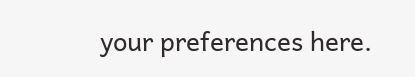your preferences here.